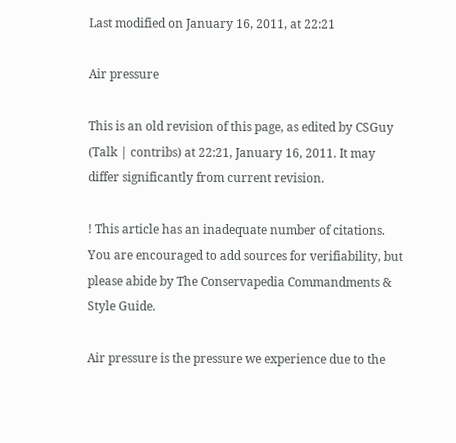Last modified on January 16, 2011, at 22:21

Air pressure

This is an old revision of this page, as edited by CSGuy (Talk | contribs) at 22:21, January 16, 2011. It may differ significantly from current revision.

! This article has an inadequate number of citations.
You are encouraged to add sources for verifiability, but please abide by The Conservapedia Commandments & Style Guide.

Air pressure is the pressure we experience due to the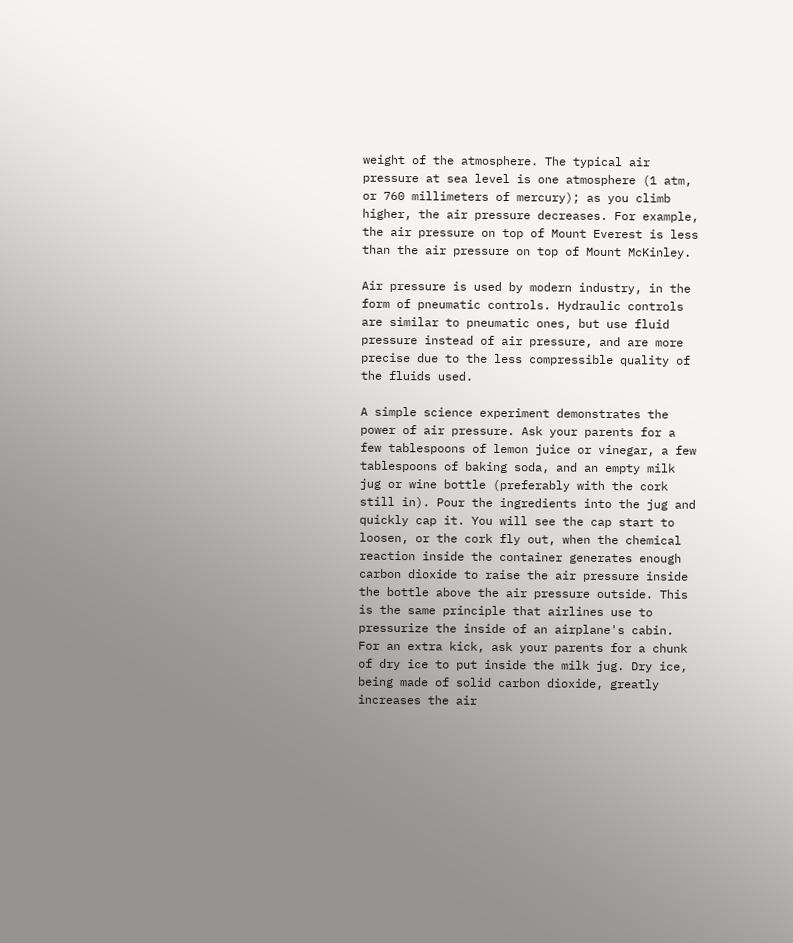weight of the atmosphere. The typical air pressure at sea level is one atmosphere (1 atm, or 760 millimeters of mercury); as you climb higher, the air pressure decreases. For example, the air pressure on top of Mount Everest is less than the air pressure on top of Mount McKinley.

Air pressure is used by modern industry, in the form of pneumatic controls. Hydraulic controls are similar to pneumatic ones, but use fluid pressure instead of air pressure, and are more precise due to the less compressible quality of the fluids used.

A simple science experiment demonstrates the power of air pressure. Ask your parents for a few tablespoons of lemon juice or vinegar, a few tablespoons of baking soda, and an empty milk jug or wine bottle (preferably with the cork still in). Pour the ingredients into the jug and quickly cap it. You will see the cap start to loosen, or the cork fly out, when the chemical reaction inside the container generates enough carbon dioxide to raise the air pressure inside the bottle above the air pressure outside. This is the same principle that airlines use to pressurize the inside of an airplane's cabin. For an extra kick, ask your parents for a chunk of dry ice to put inside the milk jug. Dry ice, being made of solid carbon dioxide, greatly increases the air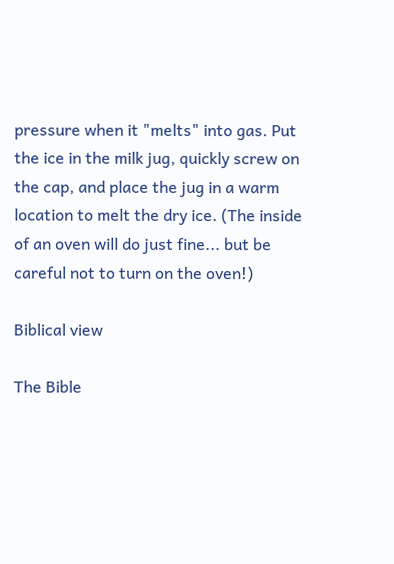pressure when it "melts" into gas. Put the ice in the milk jug, quickly screw on the cap, and place the jug in a warm location to melt the dry ice. (The inside of an oven will do just fine... but be careful not to turn on the oven!)

Biblical view

The Bible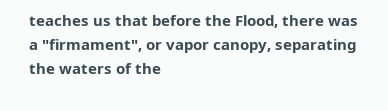teaches us that before the Flood, there was a "firmament", or vapor canopy, separating the waters of the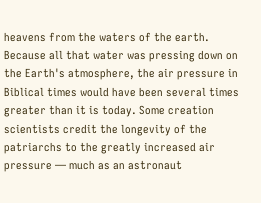heavens from the waters of the earth. Because all that water was pressing down on the Earth's atmosphere, the air pressure in Biblical times would have been several times greater than it is today. Some creation scientists credit the longevity of the patriarchs to the greatly increased air pressure — much as an astronaut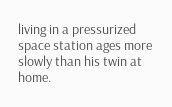living in a pressurized space station ages more slowly than his twin at home.